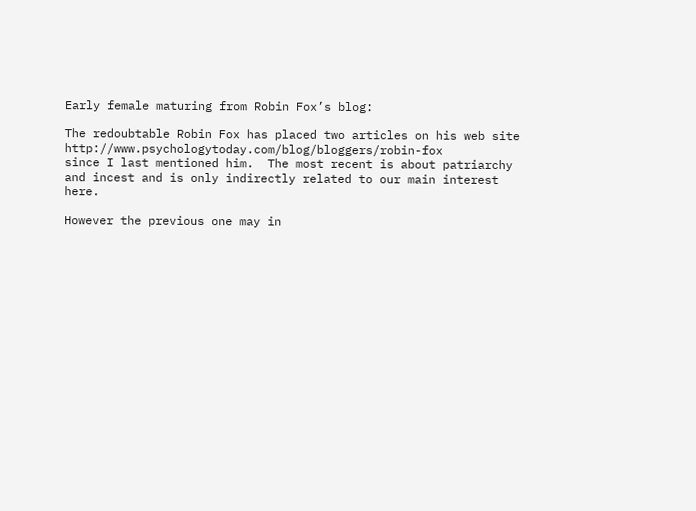Early female maturing from Robin Fox’s blog:

The redoubtable Robin Fox has placed two articles on his web site http://www.psychologytoday.com/blog/bloggers/robin-fox
since I last mentioned him.  The most recent is about patriarchy and incest and is only indirectly related to our main interest here.

However the previous one may in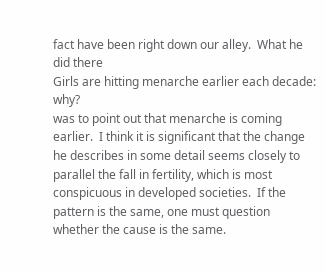fact have been right down our alley.  What he did there
Girls are hitting menarche earlier each decade: why?
was to point out that menarche is coming earlier.  I think it is significant that the change he describes in some detail seems closely to parallel the fall in fertility, which is most conspicuous in developed societies.  If the pattern is the same, one must question whether the cause is the same.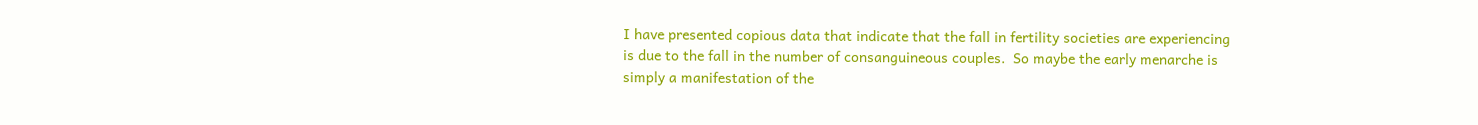I have presented copious data that indicate that the fall in fertility societies are experiencing is due to the fall in the number of consanguineous couples.  So maybe the early menarche is simply a manifestation of the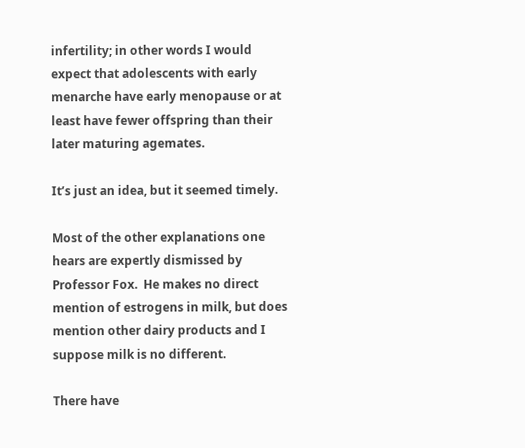infertility; in other words I would expect that adolescents with early menarche have early menopause or at least have fewer offspring than their later maturing agemates.

It’s just an idea, but it seemed timely.

Most of the other explanations one hears are expertly dismissed by Professor Fox.  He makes no direct mention of estrogens in milk, but does mention other dairy products and I suppose milk is no different.

There have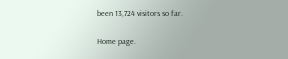been 13,724 visitors so far.

Home page.